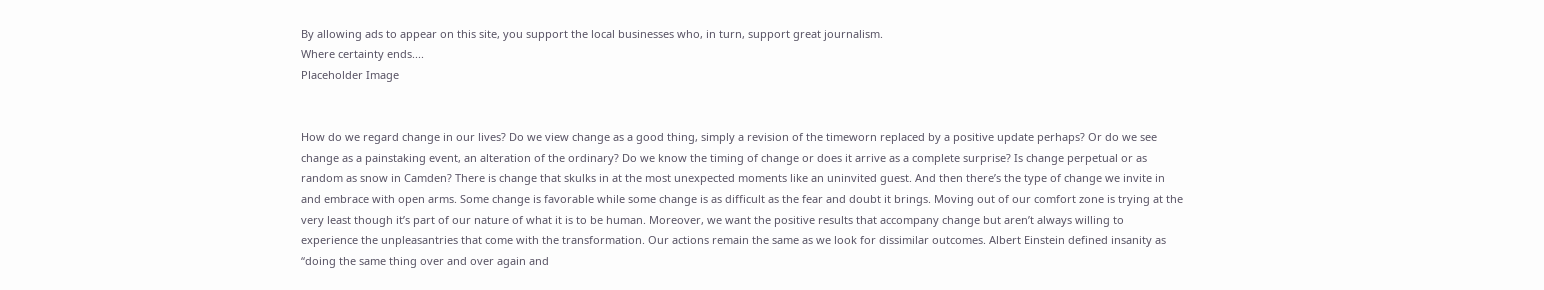By allowing ads to appear on this site, you support the local businesses who, in turn, support great journalism.
Where certainty ends....
Placeholder Image


How do we regard change in our lives? Do we view change as a good thing, simply a revision of the timeworn replaced by a positive update perhaps? Or do we see change as a painstaking event, an alteration of the ordinary? Do we know the timing of change or does it arrive as a complete surprise? Is change perpetual or as random as snow in Camden? There is change that skulks in at the most unexpected moments like an uninvited guest. And then there’s the type of change we invite in and embrace with open arms. Some change is favorable while some change is as difficult as the fear and doubt it brings. Moving out of our comfort zone is trying at the very least though it’s part of our nature of what it is to be human. Moreover, we want the positive results that accompany change but aren’t always willing to experience the unpleasantries that come with the transformation. Our actions remain the same as we look for dissimilar outcomes. Albert Einstein defined insanity as “doing the same thing over and over again and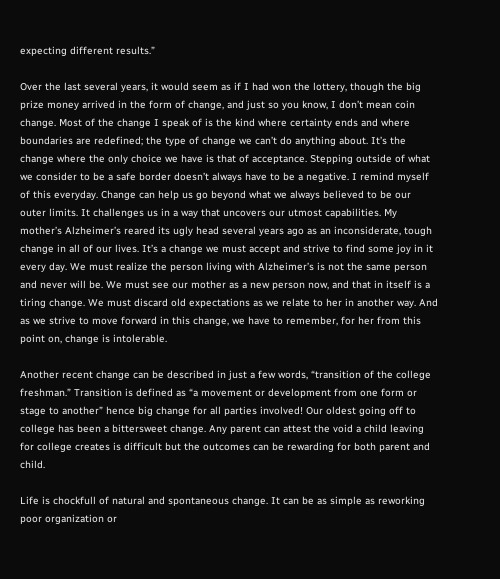expecting different results.”

Over the last several years, it would seem as if I had won the lottery, though the big prize money arrived in the form of change, and just so you know, I don’t mean coin change. Most of the change I speak of is the kind where certainty ends and where boundaries are redefined; the type of change we can’t do anything about. It’s the change where the only choice we have is that of acceptance. Stepping outside of what we consider to be a safe border doesn’t always have to be a negative. I remind myself of this everyday. Change can help us go beyond what we always believed to be our outer limits. It challenges us in a way that uncovers our utmost capabilities. My mother’s Alzheimer’s reared its ugly head several years ago as an inconsiderate, tough change in all of our lives. It’s a change we must accept and strive to find some joy in it every day. We must realize the person living with Alzheimer’s is not the same person and never will be. We must see our mother as a new person now, and that in itself is a tiring change. We must discard old expectations as we relate to her in another way. And as we strive to move forward in this change, we have to remember, for her from this point on, change is intolerable.

Another recent change can be described in just a few words, “transition of the college freshman.” Transition is defined as “a movement or development from one form or stage to another” hence big change for all parties involved! Our oldest going off to college has been a bittersweet change. Any parent can attest the void a child leaving for college creates is difficult but the outcomes can be rewarding for both parent and child.

Life is chockfull of natural and spontaneous change. It can be as simple as reworking poor organization or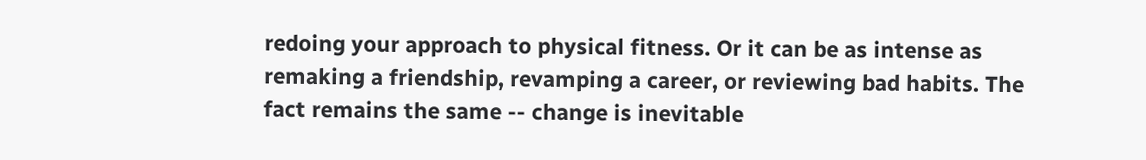redoing your approach to physical fitness. Or it can be as intense as remaking a friendship, revamping a career, or reviewing bad habits. The fact remains the same -- change is inevitable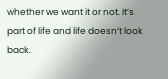whether we want it or not. It’s part of life and life doesn’t look back.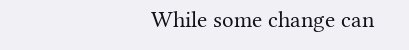While some change can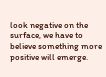look negative on the surface, we have to believe something more positive will emerge.